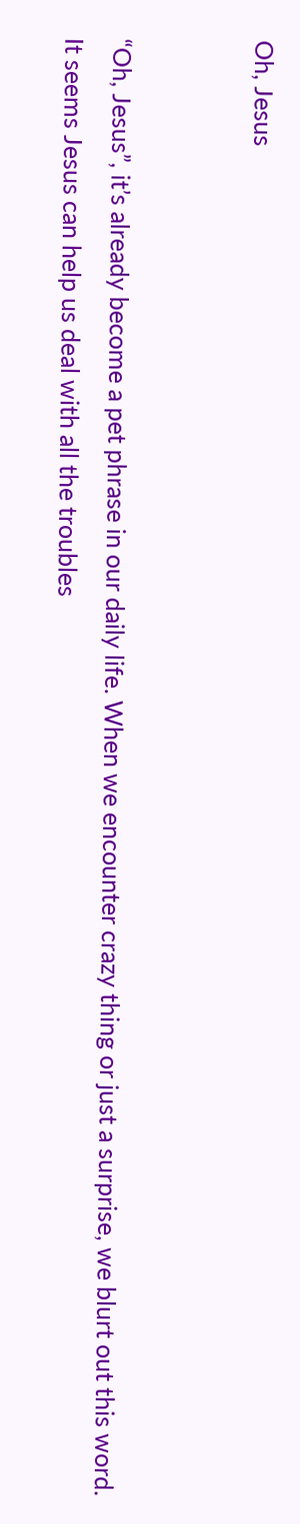Oh, Jesus


“Oh, Jesus”, it’s already become a pet phrase in our daily life. When we encounter crazy thing or just a surprise, we blurt out this word. It seems Jesus can help us deal with all the troubles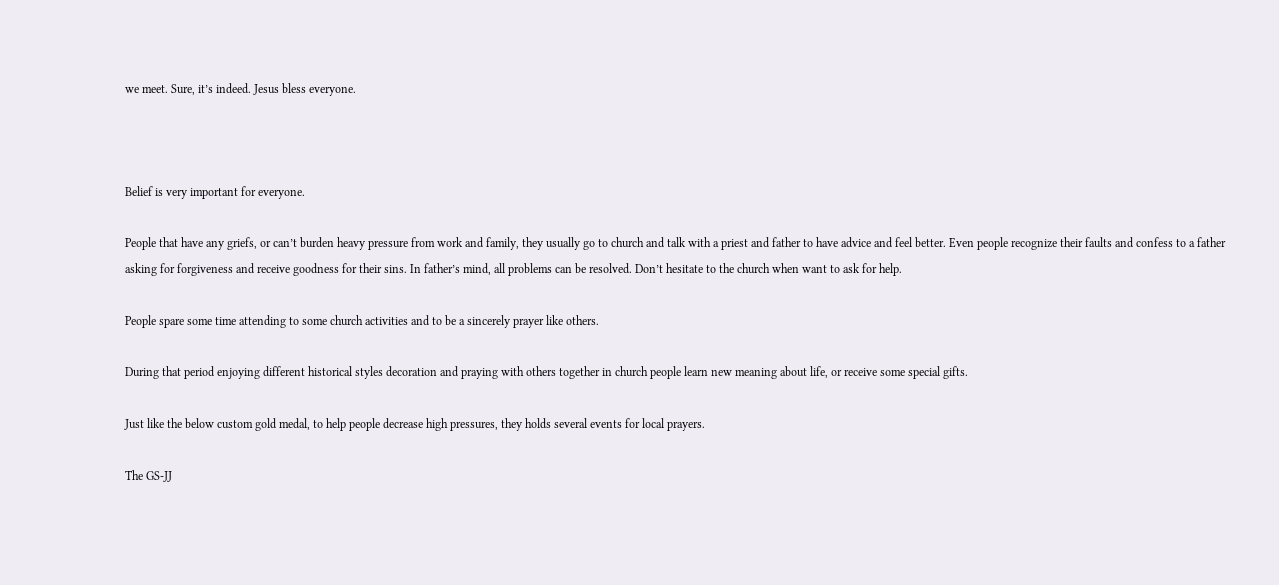we meet. Sure, it’s indeed. Jesus bless everyone.



Belief is very important for everyone.

People that have any griefs, or can’t burden heavy pressure from work and family, they usually go to church and talk with a priest and father to have advice and feel better. Even people recognize their faults and confess to a father asking for forgiveness and receive goodness for their sins. In father’s mind, all problems can be resolved. Don’t hesitate to the church when want to ask for help.

People spare some time attending to some church activities and to be a sincerely prayer like others.

During that period enjoying different historical styles decoration and praying with others together in church people learn new meaning about life, or receive some special gifts.

Just like the below custom gold medal, to help people decrease high pressures, they holds several events for local prayers.

The GS-JJ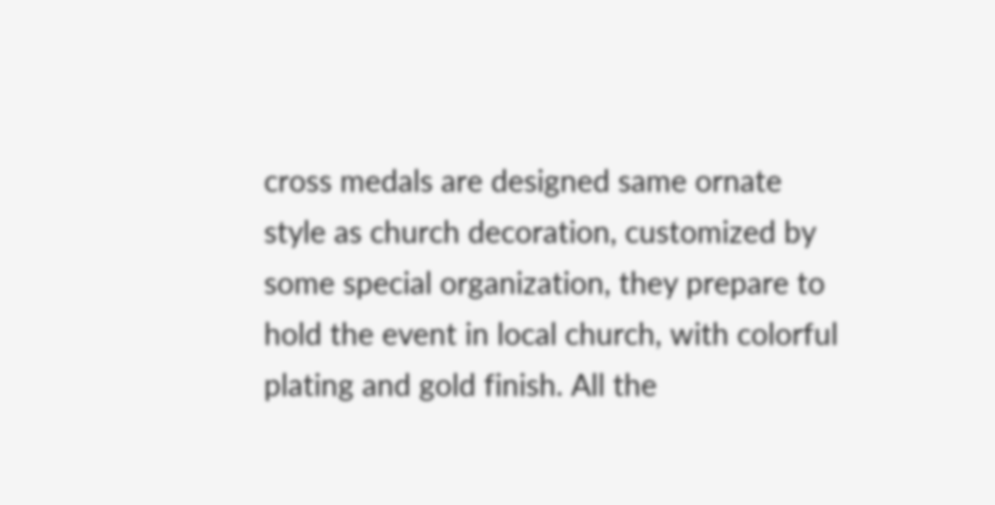cross medals are designed same ornate style as church decoration, customized by some special organization, they prepare to hold the event in local church, with colorful plating and gold finish. All the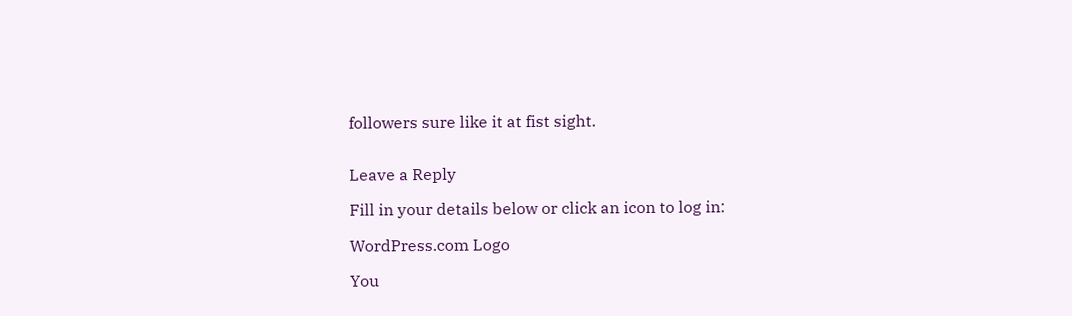followers sure like it at fist sight.


Leave a Reply

Fill in your details below or click an icon to log in:

WordPress.com Logo

You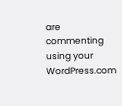are commenting using your WordPress.com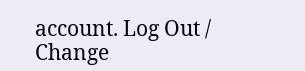account. Log Out /  Change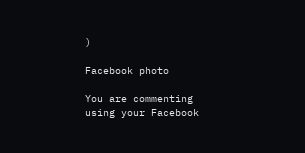)

Facebook photo

You are commenting using your Facebook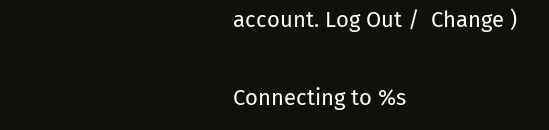account. Log Out /  Change )

Connecting to %s